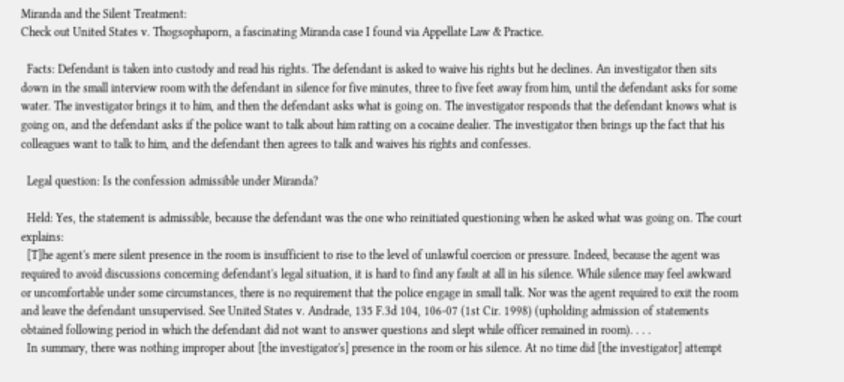Miranda and the Silent Treatment:
Check out United States v. Thogsophaporn, a fascinating Miranda case I found via Appellate Law & Practice.

  Facts: Defendant is taken into custody and read his rights. The defendant is asked to waive his rights but he declines. An investigator then sits down in the small interview room with the defendant in silence for five minutes, three to five feet away from him, until the defendant asks for some water. The investigator brings it to him, and then the defendant asks what is going on. The investigator responds that the defendant knows what is going on, and the defendant asks if the police want to talk about him ratting on a cocaine dealier. The investigator then brings up the fact that his colleagues want to talk to him, and the defendant then agrees to talk and waives his rights and confesses.

  Legal question: Is the confession admissible under Miranda?

  Held: Yes, the statement is admissible, because the defendant was the one who reinitiated questioning when he asked what was going on. The court explains:
  [T]he agent's mere silent presence in the room is insufficient to rise to the level of unlawful coercion or pressure. Indeed, because the agent was required to avoid discussions concerning defendant's legal situation, it is hard to find any fault at all in his silence. While silence may feel awkward or uncomfortable under some circumstances, there is no requirement that the police engage in small talk. Nor was the agent required to exit the room and leave the defendant unsupervised. See United States v. Andrade, 135 F.3d 104, 106-07 (1st Cir. 1998) (upholding admission of statements obtained following period in which the defendant did not want to answer questions and slept while officer remained in room). . . .
  In summary, there was nothing improper about [the investigator's] presence in the room or his silence. At no time did [the investigator] attempt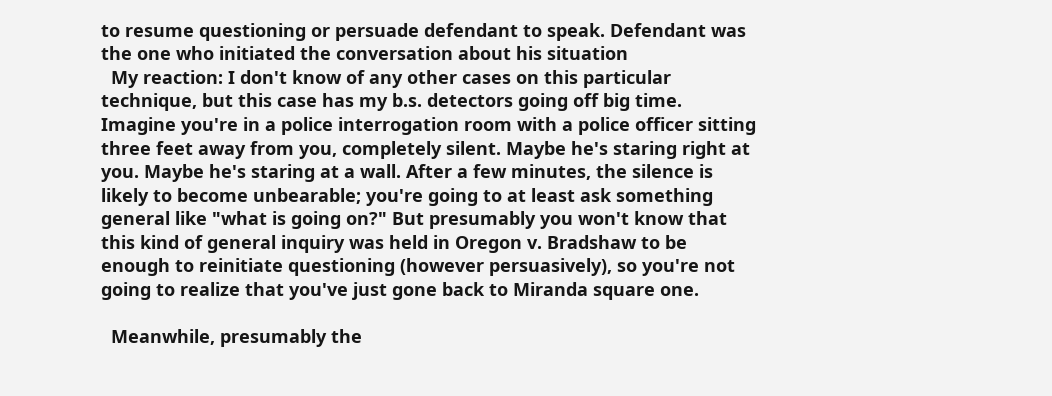to resume questioning or persuade defendant to speak. Defendant was the one who initiated the conversation about his situation
  My reaction: I don't know of any other cases on this particular technique, but this case has my b.s. detectors going off big time. Imagine you're in a police interrogation room with a police officer sitting three feet away from you, completely silent. Maybe he's staring right at you. Maybe he's staring at a wall. After a few minutes, the silence is likely to become unbearable; you're going to at least ask something general like "what is going on?" But presumably you won't know that this kind of general inquiry was held in Oregon v. Bradshaw to be enough to reinitiate questioning (however persuasively), so you're not going to realize that you've just gone back to Miranda square one.

  Meanwhile, presumably the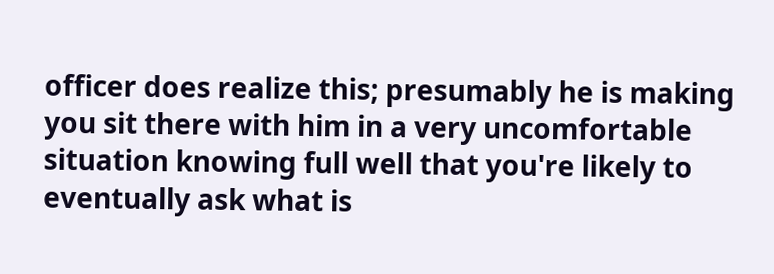officer does realize this; presumably he is making you sit there with him in a very uncomfortable situation knowing full well that you're likely to eventually ask what is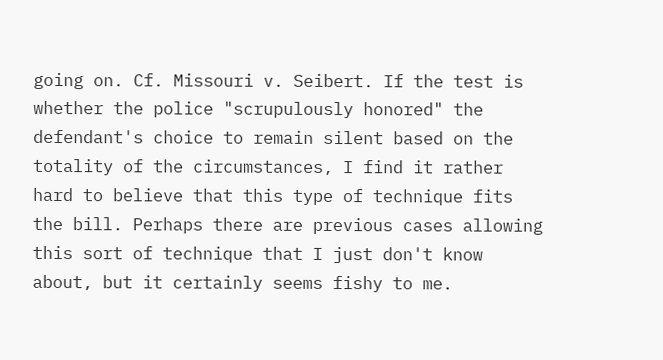going on. Cf. Missouri v. Seibert. If the test is whether the police "scrupulously honored" the defendant's choice to remain silent based on the totality of the circumstances, I find it rather hard to believe that this type of technique fits the bill. Perhaps there are previous cases allowing this sort of technique that I just don't know about, but it certainly seems fishy to me.